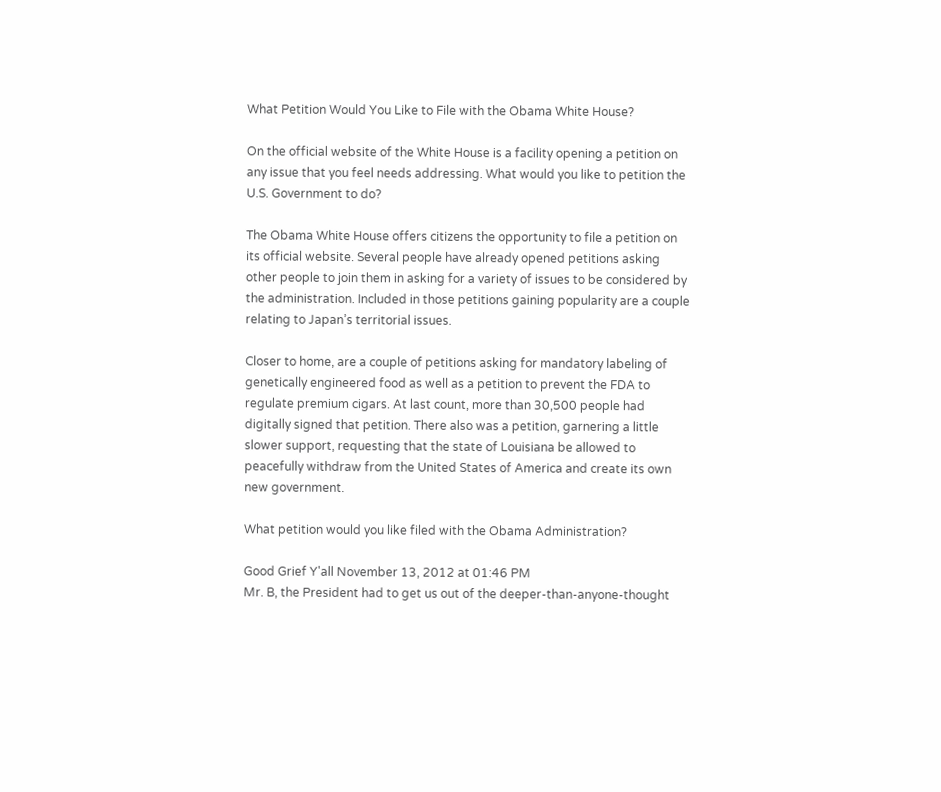What Petition Would You Like to File with the Obama White House?

On the official website of the White House is a facility opening a petition on any issue that you feel needs addressing. What would you like to petition the U.S. Government to do?

The Obama White House offers citizens the opportunity to file a petition on its official website. Several people have already opened petitions asking other people to join them in asking for a variety of issues to be considered by the administration. Included in those petitions gaining popularity are a couple relating to Japan’s territorial issues.

Closer to home, are a couple of petitions asking for mandatory labeling of genetically engineered food as well as a petition to prevent the FDA to regulate premium cigars. At last count, more than 30,500 people had digitally signed that petition. There also was a petition, garnering a little slower support, requesting that the state of Louisiana be allowed to peacefully withdraw from the United States of America and create its own new government.

What petition would you like filed with the Obama Administration?

Good Grief Y'all November 13, 2012 at 01:46 PM
Mr. B, the President had to get us out of the deeper-than-anyone-thought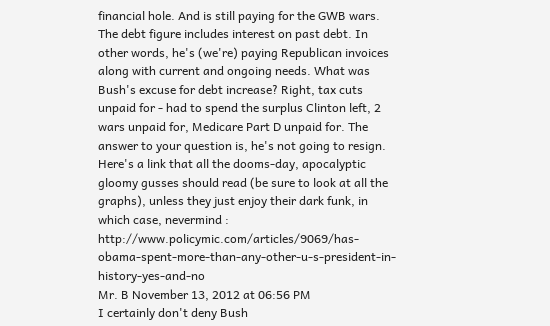financial hole. And is still paying for the GWB wars. The debt figure includes interest on past debt. In other words, he's (we're) paying Republican invoices along with current and ongoing needs. What was Bush's excuse for debt increase? Right, tax cuts unpaid for - had to spend the surplus Clinton left, 2 wars unpaid for, Medicare Part D unpaid for. The answer to your question is, he's not going to resign. Here's a link that all the dooms-day, apocalyptic gloomy gusses should read (be sure to look at all the graphs), unless they just enjoy their dark funk, in which case, nevermind : http://www.policymic.com/articles/9069/has-obama-spent-more-than-any-other-u-s-president-in-history-yes-and-no
Mr. B November 13, 2012 at 06:56 PM
I certainly don't deny Bush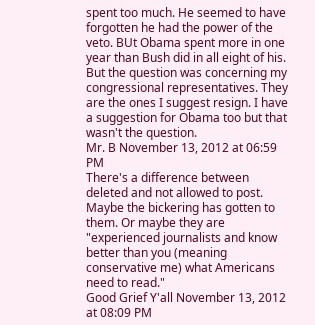spent too much. He seemed to have forgotten he had the power of the veto. BUt Obama spent more in one year than Bush did in all eight of his. But the question was concerning my congressional representatives. They are the ones I suggest resign. I have a suggestion for Obama too but that wasn't the question.
Mr. B November 13, 2012 at 06:59 PM
There's a difference between deleted and not allowed to post. Maybe the bickering has gotten to them. Or maybe they are "experienced journalists and know better than you (meaning conservative me) what Americans need to read."
Good Grief Y'all November 13, 2012 at 08:09 PM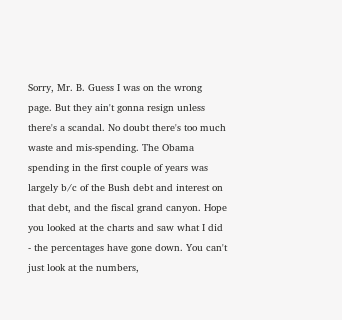Sorry, Mr. B. Guess I was on the wrong page. But they ain't gonna resign unless there's a scandal. No doubt there's too much waste and mis-spending. The Obama spending in the first couple of years was largely b/c of the Bush debt and interest on that debt, and the fiscal grand canyon. Hope you looked at the charts and saw what I did - the percentages have gone down. You can't just look at the numbers,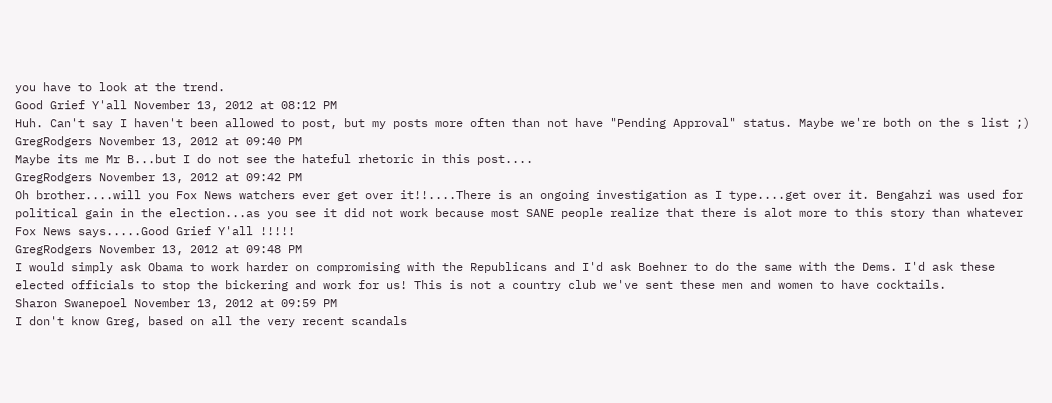you have to look at the trend.
Good Grief Y'all November 13, 2012 at 08:12 PM
Huh. Can't say I haven't been allowed to post, but my posts more often than not have "Pending Approval" status. Maybe we're both on the s list ;)
GregRodgers November 13, 2012 at 09:40 PM
Maybe its me Mr B...but I do not see the hateful rhetoric in this post....
GregRodgers November 13, 2012 at 09:42 PM
Oh brother....will you Fox News watchers ever get over it!!....There is an ongoing investigation as I type....get over it. Bengahzi was used for political gain in the election...as you see it did not work because most SANE people realize that there is alot more to this story than whatever Fox News says.....Good Grief Y'all !!!!!
GregRodgers November 13, 2012 at 09:48 PM
I would simply ask Obama to work harder on compromising with the Republicans and I'd ask Boehner to do the same with the Dems. I'd ask these elected officials to stop the bickering and work for us! This is not a country club we've sent these men and women to have cocktails.
Sharon Swanepoel November 13, 2012 at 09:59 PM
I don't know Greg, based on all the very recent scandals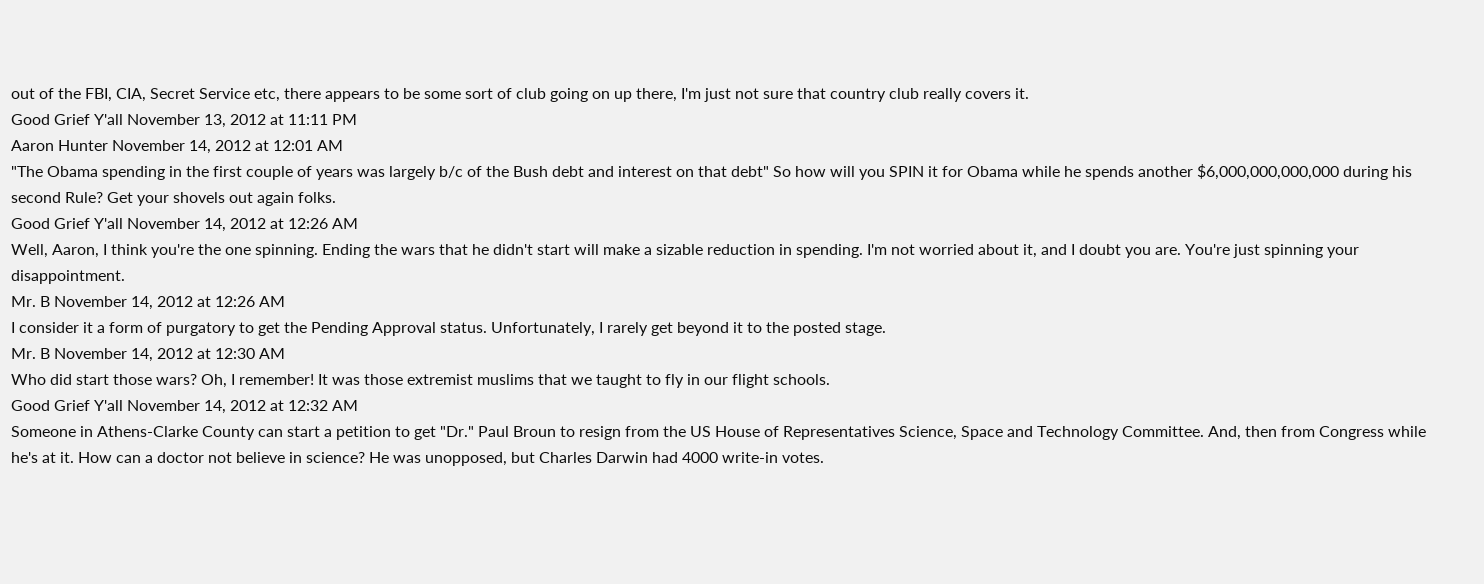out of the FBI, CIA, Secret Service etc, there appears to be some sort of club going on up there, I'm just not sure that country club really covers it.
Good Grief Y'all November 13, 2012 at 11:11 PM
Aaron Hunter November 14, 2012 at 12:01 AM
"The Obama spending in the first couple of years was largely b/c of the Bush debt and interest on that debt" So how will you SPIN it for Obama while he spends another $6,000,000,000,000 during his second Rule? Get your shovels out again folks.
Good Grief Y'all November 14, 2012 at 12:26 AM
Well, Aaron, I think you're the one spinning. Ending the wars that he didn't start will make a sizable reduction in spending. I'm not worried about it, and I doubt you are. You're just spinning your disappointment.
Mr. B November 14, 2012 at 12:26 AM
I consider it a form of purgatory to get the Pending Approval status. Unfortunately, I rarely get beyond it to the posted stage.
Mr. B November 14, 2012 at 12:30 AM
Who did start those wars? Oh, I remember! It was those extremist muslims that we taught to fly in our flight schools.
Good Grief Y'all November 14, 2012 at 12:32 AM
Someone in Athens-Clarke County can start a petition to get "Dr." Paul Broun to resign from the US House of Representatives Science, Space and Technology Committee. And, then from Congress while he's at it. How can a doctor not believe in science? He was unopposed, but Charles Darwin had 4000 write-in votes.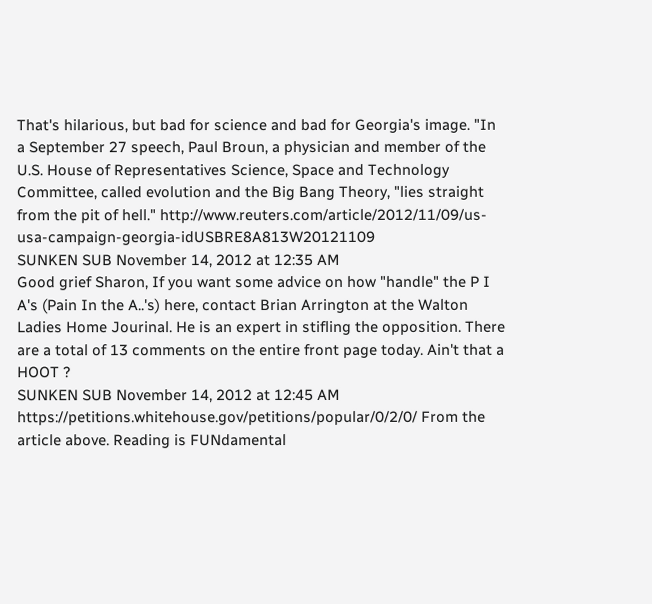That's hilarious, but bad for science and bad for Georgia's image. "In a September 27 speech, Paul Broun, a physician and member of the U.S. House of Representatives Science, Space and Technology Committee, called evolution and the Big Bang Theory, "lies straight from the pit of hell." http://www.reuters.com/article/2012/11/09/us-usa-campaign-georgia-idUSBRE8A813W20121109
SUNKEN SUB November 14, 2012 at 12:35 AM
Good grief Sharon, If you want some advice on how "handle" the P I A's (Pain In the A..'s) here, contact Brian Arrington at the Walton Ladies Home Jourinal. He is an expert in stifling the opposition. There are a total of 13 comments on the entire front page today. Ain't that a HOOT ?
SUNKEN SUB November 14, 2012 at 12:45 AM
https://petitions.whitehouse.gov/petitions/popular/0/2/0/ From the article above. Reading is FUNdamental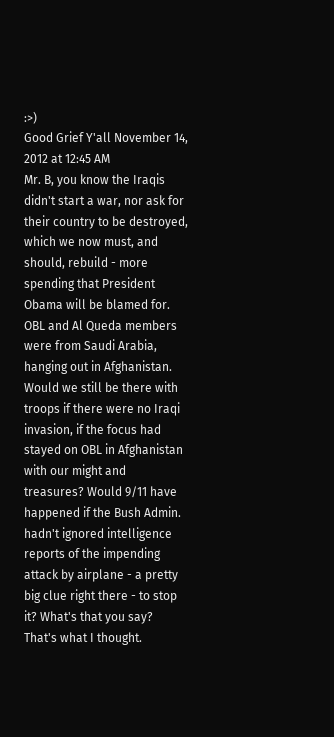:>)
Good Grief Y'all November 14, 2012 at 12:45 AM
Mr. B, you know the Iraqis didn't start a war, nor ask for their country to be destroyed, which we now must, and should, rebuild - more spending that President Obama will be blamed for. OBL and Al Queda members were from Saudi Arabia, hanging out in Afghanistan. Would we still be there with troops if there were no Iraqi invasion, if the focus had stayed on OBL in Afghanistan with our might and treasures? Would 9/11 have happened if the Bush Admin. hadn't ignored intelligence reports of the impending attack by airplane - a pretty big clue right there - to stop it? What's that you say? That's what I thought.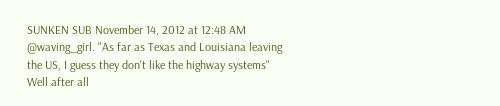SUNKEN SUB November 14, 2012 at 12:48 AM
@waving_girl. "As far as Texas and Louisiana leaving the US, I guess they don't like the highway systems" Well after all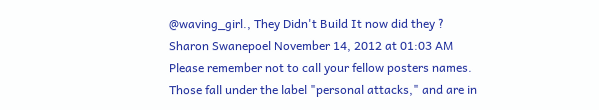@waving_girl., They Didn't Build It now did they ?
Sharon Swanepoel November 14, 2012 at 01:03 AM
Please remember not to call your fellow posters names. Those fall under the label "personal attacks," and are in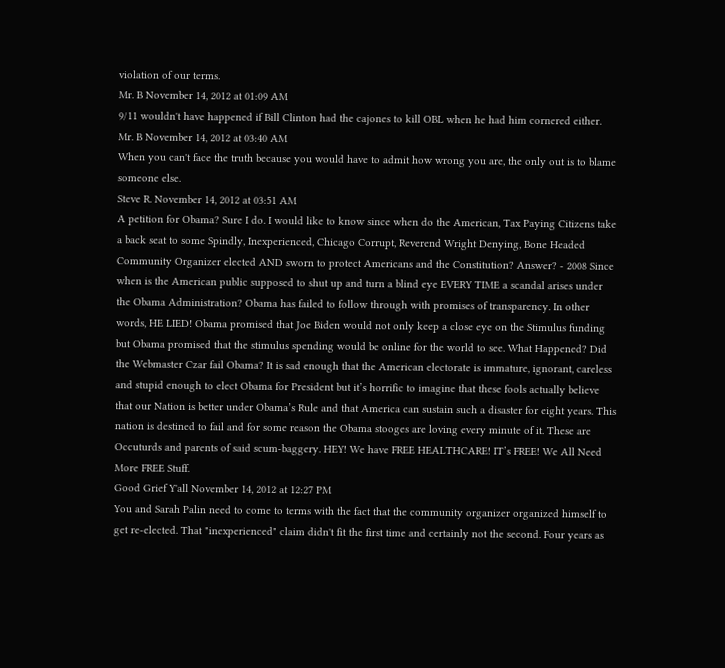violation of our terms.
Mr. B November 14, 2012 at 01:09 AM
9/11 wouldn't have happened if Bill Clinton had the cajones to kill OBL when he had him cornered either.
Mr. B November 14, 2012 at 03:40 AM
When you can't face the truth because you would have to admit how wrong you are, the only out is to blame someone else.
Steve R. November 14, 2012 at 03:51 AM
A petition for Obama? Sure I do. I would like to know since when do the American, Tax Paying Citizens take a back seat to some Spindly, Inexperienced, Chicago Corrupt, Reverend Wright Denying, Bone Headed Community Organizer elected AND sworn to protect Americans and the Constitution? Answer? - 2008 Since when is the American public supposed to shut up and turn a blind eye EVERY TIME a scandal arises under the Obama Administration? Obama has failed to follow through with promises of transparency. In other words, HE LIED! Obama promised that Joe Biden would not only keep a close eye on the Stimulus funding but Obama promised that the stimulus spending would be online for the world to see. What Happened? Did the Webmaster Czar fail Obama? It is sad enough that the American electorate is immature, ignorant, careless and stupid enough to elect Obama for President but it’s horrific to imagine that these fools actually believe that our Nation is better under Obama’s Rule and that America can sustain such a disaster for eight years. This nation is destined to fail and for some reason the Obama stooges are loving every minute of it. These are Occuturds and parents of said scum-baggery. HEY! We have FREE HEALTHCARE! IT’s FREE! We All Need More FREE Stuff.
Good Grief Y'all November 14, 2012 at 12:27 PM
You and Sarah Palin need to come to terms with the fact that the community organizer organized himself to get re-elected. That "inexperienced" claim didn't fit the first time and certainly not the second. Four years as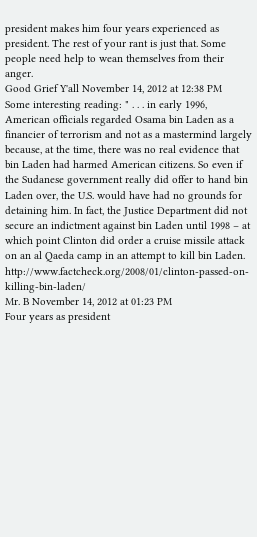president makes him four years experienced as president. The rest of your rant is just that. Some people need help to wean themselves from their anger.
Good Grief Y'all November 14, 2012 at 12:38 PM
Some interesting reading: " . . . in early 1996, American officials regarded Osama bin Laden as a financier of terrorism and not as a mastermind largely because, at the time, there was no real evidence that bin Laden had harmed American citizens. So even if the Sudanese government really did offer to hand bin Laden over, the U.S. would have had no grounds for detaining him. In fact, the Justice Department did not secure an indictment against bin Laden until 1998 – at which point Clinton did order a cruise missile attack on an al Qaeda camp in an attempt to kill bin Laden. http://www.factcheck.org/2008/01/clinton-passed-on-killing-bin-laden/
Mr. B November 14, 2012 at 01:23 PM
Four years as president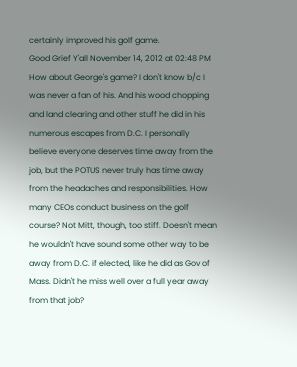certainly improved his golf game.
Good Grief Y'all November 14, 2012 at 02:48 PM
How about George's game? I don't know b/c I was never a fan of his. And his wood chopping and land clearing and other stuff he did in his numerous escapes from D.C. I personally believe everyone deserves time away from the job, but the POTUS never truly has time away from the headaches and responsibilities. How many CEOs conduct business on the golf course? Not Mitt, though, too stiff. Doesn't mean he wouldn't have sound some other way to be away from D.C. if elected, like he did as Gov of Mass. Didn't he miss well over a full year away from that job?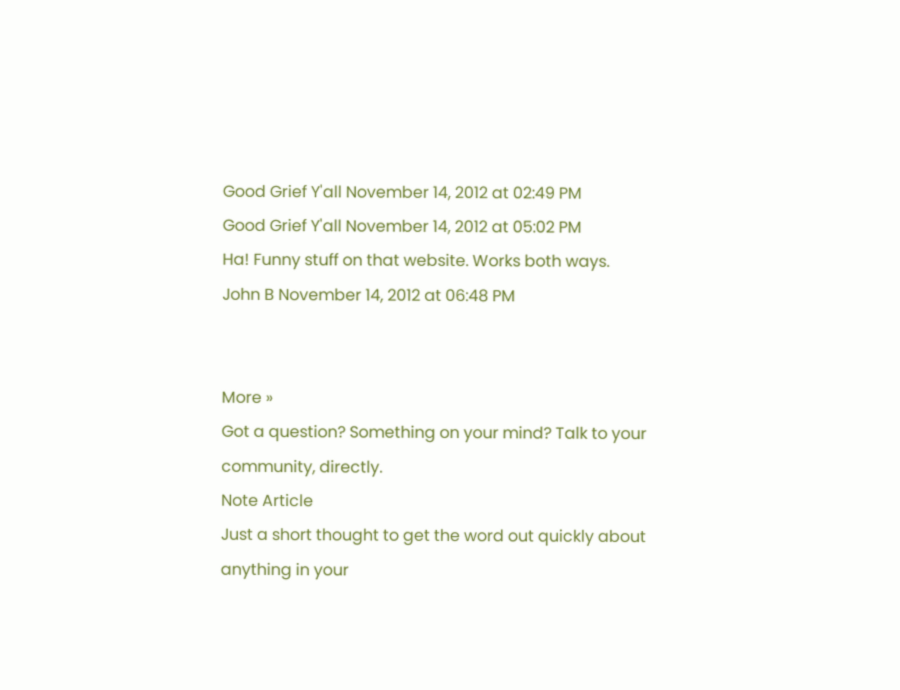Good Grief Y'all November 14, 2012 at 02:49 PM
Good Grief Y'all November 14, 2012 at 05:02 PM
Ha! Funny stuff on that website. Works both ways.
John B November 14, 2012 at 06:48 PM


More »
Got a question? Something on your mind? Talk to your community, directly.
Note Article
Just a short thought to get the word out quickly about anything in your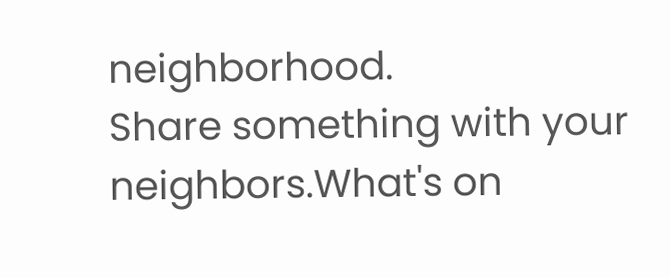neighborhood.
Share something with your neighbors.What's on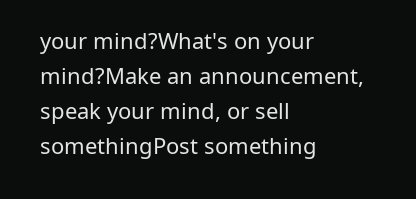your mind?What's on your mind?Make an announcement, speak your mind, or sell somethingPost something